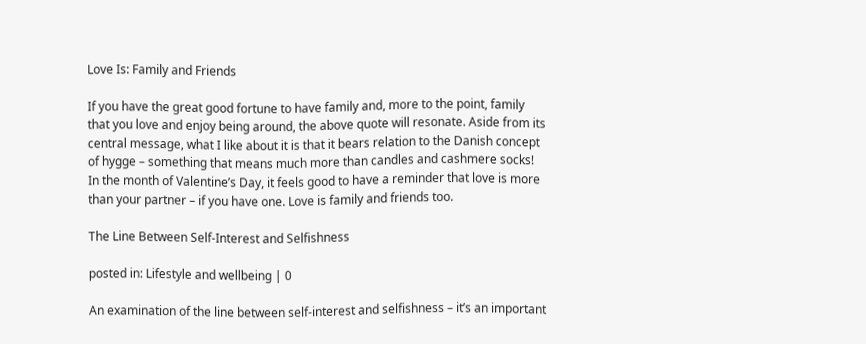Love Is: Family and Friends

If you have the great good fortune to have family and, more to the point, family that you love and enjoy being around, the above quote will resonate. Aside from its central message, what I like about it is that it bears relation to the Danish concept of hygge – something that means much more than candles and cashmere socks! In the month of Valentine’s Day, it feels good to have a reminder that love is more than your partner – if you have one. Love is family and friends too.

The Line Between Self-Interest and Selfishness

posted in: Lifestyle and wellbeing | 0

An examination of the line between self-interest and selfishness – it’s an important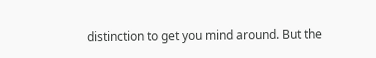distinction to get you mind around. But the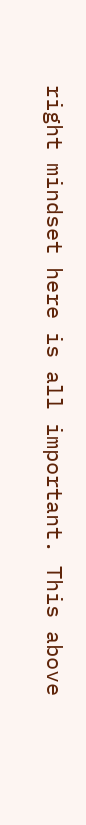right mindset here is all important. This above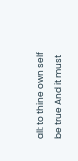all: to thine own self be true And it must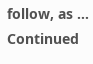follow, as … Continued